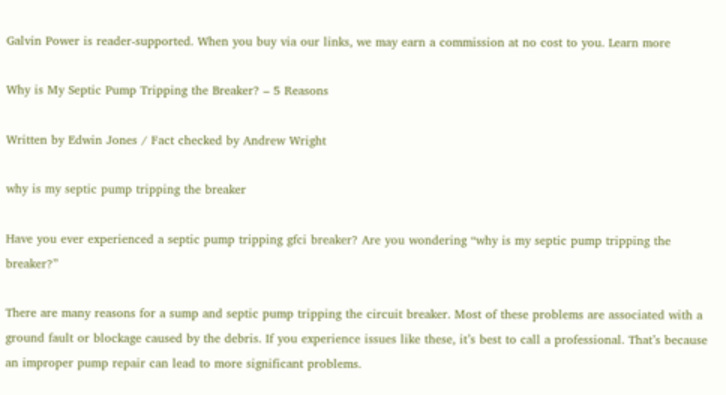Galvin Power is reader-supported. When you buy via our links, we may earn a commission at no cost to you. Learn more

Why is My Septic Pump Tripping the Breaker? – 5 Reasons

Written by Edwin Jones / Fact checked by Andrew Wright

why is my septic pump tripping the breaker

Have you ever experienced a septic pump tripping gfci breaker? Are you wondering “why is my septic pump tripping the breaker?”

There are many reasons for a sump and septic pump tripping the circuit breaker. Most of these problems are associated with a ground fault or blockage caused by the debris. If you experience issues like these, it’s best to call a professional. That’s because an improper pump repair can lead to more significant problems.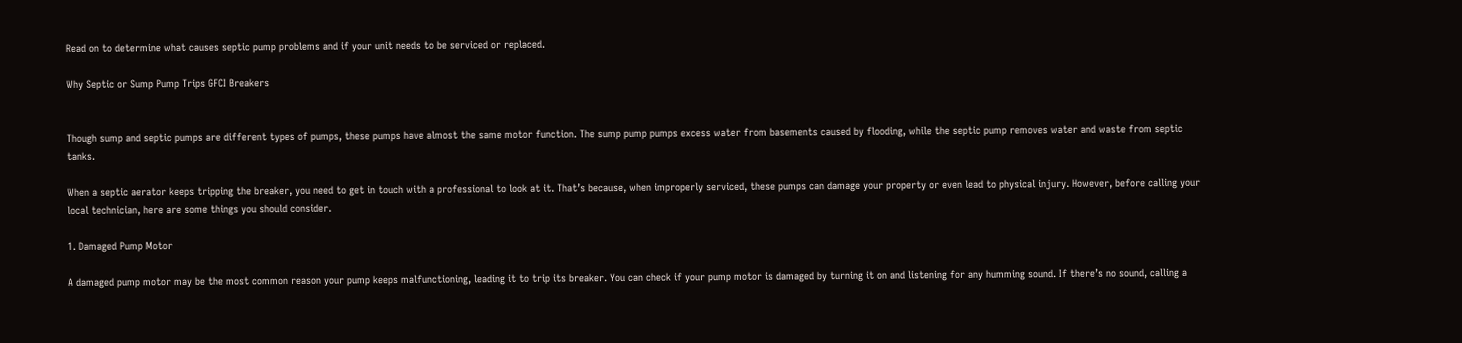Read on to determine what causes septic pump problems and if your unit needs to be serviced or replaced.

Why Septic or Sump Pump Trips GFCI Breakers


Though sump and septic pumps are different types of pumps, these pumps have almost the same motor function. The sump pump pumps excess water from basements caused by flooding, while the septic pump removes water and waste from septic tanks.

When a septic aerator keeps tripping the breaker, you need to get in touch with a professional to look at it. That’s because, when improperly serviced, these pumps can damage your property or even lead to physical injury. However, before calling your local technician, here are some things you should consider.

1. Damaged Pump Motor

A damaged pump motor may be the most common reason your pump keeps malfunctioning, leading it to trip its breaker. You can check if your pump motor is damaged by turning it on and listening for any humming sound. If there’s no sound, calling a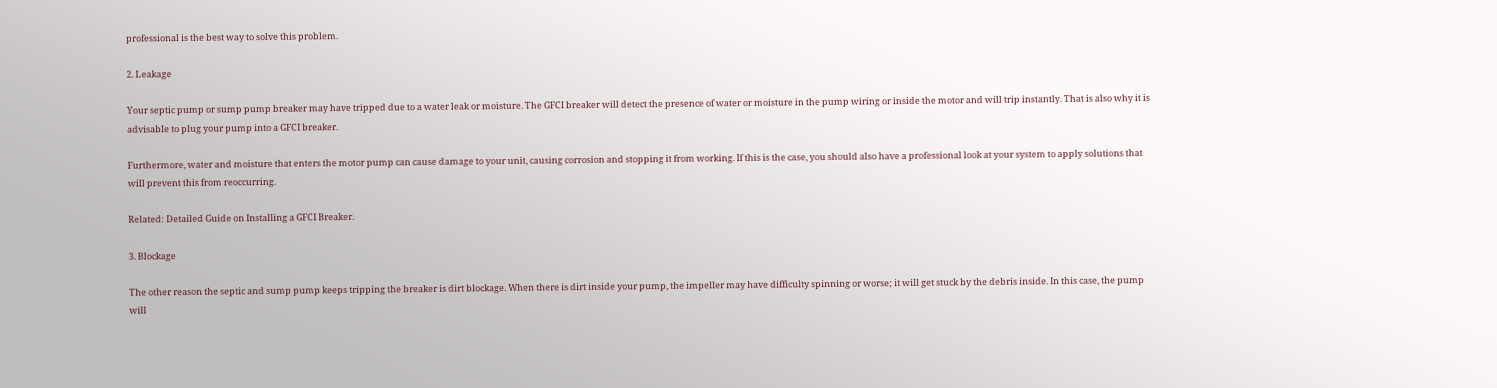professional is the best way to solve this problem.

2. Leakage

Your septic pump or sump pump breaker may have tripped due to a water leak or moisture. The GFCI breaker will detect the presence of water or moisture in the pump wiring or inside the motor and will trip instantly. That is also why it is advisable to plug your pump into a GFCI breaker.

Furthermore, water and moisture that enters the motor pump can cause damage to your unit, causing corrosion and stopping it from working. If this is the case, you should also have a professional look at your system to apply solutions that will prevent this from reoccurring.

Related: Detailed Guide on Installing a GFCI Breaker.

3. Blockage

The other reason the septic and sump pump keeps tripping the breaker is dirt blockage. When there is dirt inside your pump, the impeller may have difficulty spinning or worse; it will get stuck by the debris inside. In this case, the pump will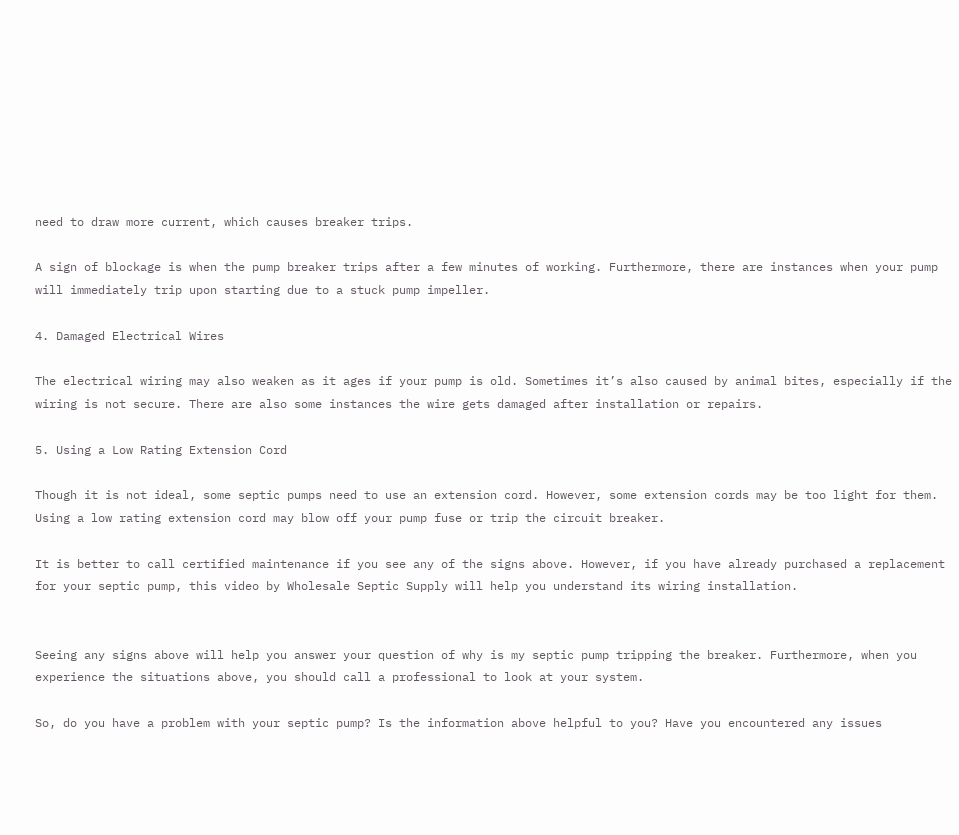need to draw more current, which causes breaker trips.

A sign of blockage is when the pump breaker trips after a few minutes of working. Furthermore, there are instances when your pump will immediately trip upon starting due to a stuck pump impeller.

4. Damaged Electrical Wires

The electrical wiring may also weaken as it ages if your pump is old. Sometimes it’s also caused by animal bites, especially if the wiring is not secure. There are also some instances the wire gets damaged after installation or repairs.

5. Using a Low Rating Extension Cord

Though it is not ideal, some septic pumps need to use an extension cord. However, some extension cords may be too light for them. Using a low rating extension cord may blow off your pump fuse or trip the circuit breaker.

It is better to call certified maintenance if you see any of the signs above. However, if you have already purchased a replacement for your septic pump, this video by Wholesale Septic Supply will help you understand its wiring installation.


Seeing any signs above will help you answer your question of why is my septic pump tripping the breaker. Furthermore, when you experience the situations above, you should call a professional to look at your system.

So, do you have a problem with your septic pump? Is the information above helpful to you? Have you encountered any issues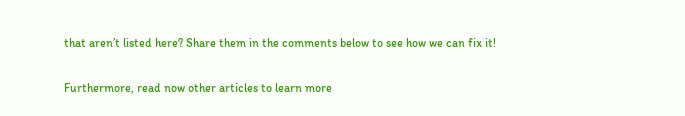that aren’t listed here? Share them in the comments below to see how we can fix it!

Furthermore, read now other articles to learn more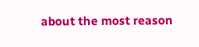about the most reason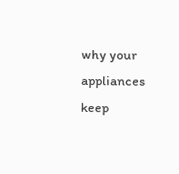why your appliances keep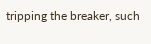tripping the breaker, such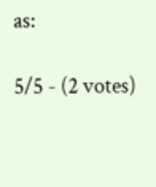as:

5/5 - (2 votes)